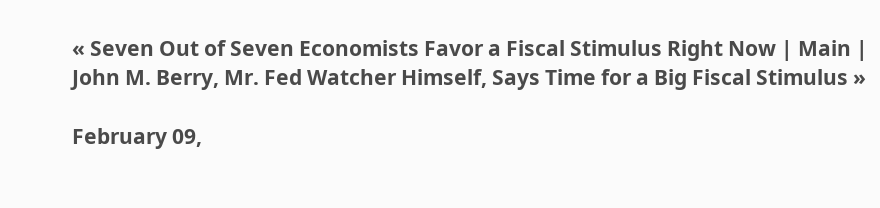« Seven Out of Seven Economists Favor a Fiscal Stimulus Right Now | Main | John M. Berry, Mr. Fed Watcher Himself, Says Time for a Big Fiscal Stimulus »

February 09,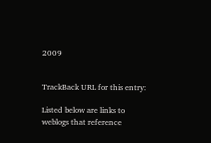2009


TrackBack URL for this entry:

Listed below are links to weblogs that reference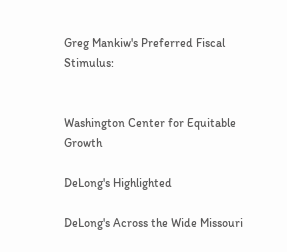Greg Mankiw's Preferred Fiscal Stimulus:


Washington Center for Equitable Growth

DeLong's Highlighted

DeLong's Across the Wide Missouri